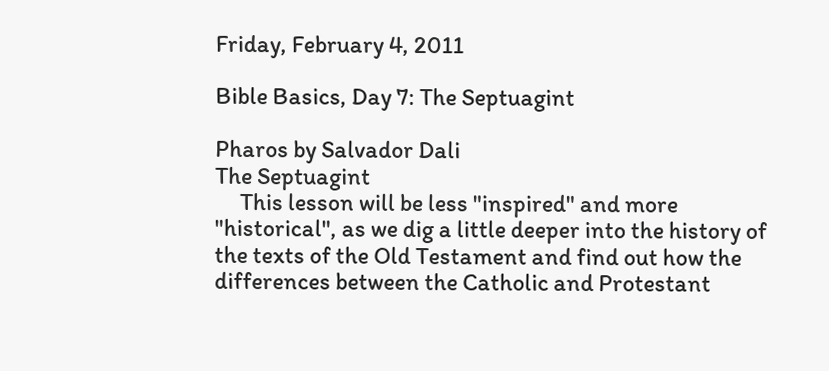Friday, February 4, 2011

Bible Basics, Day 7: The Septuagint

Pharos by Salvador Dali
The Septuagint
     This lesson will be less "inspired" and more "historical", as we dig a little deeper into the history of the texts of the Old Testament and find out how the differences between the Catholic and Protestant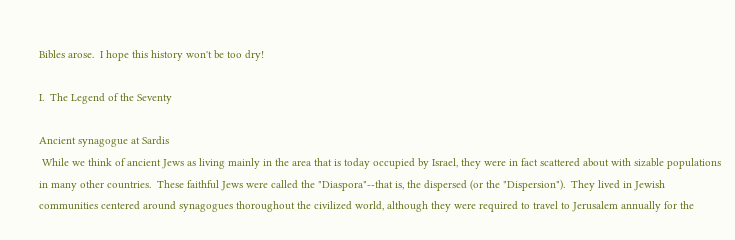Bibles arose.  I hope this history won't be too dry!

I.  The Legend of the Seventy

Ancient synagogue at Sardis
 While we think of ancient Jews as living mainly in the area that is today occupied by Israel, they were in fact scattered about with sizable populations in many other countries.  These faithful Jews were called the "Diaspora"--that is, the dispersed (or the "Dispersion").  They lived in Jewish communities centered around synagogues thoroughout the civilized world, although they were required to travel to Jerusalem annually for the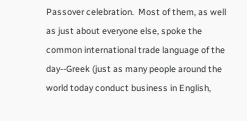Passover celebration.  Most of them, as well as just about everyone else, spoke the common international trade language of the day--Greek (just as many people around the world today conduct business in English,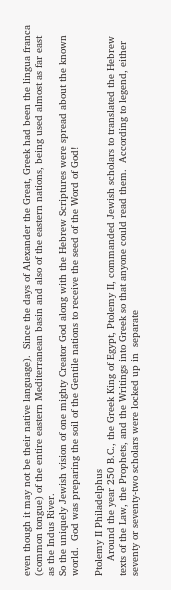even though it may not be their native language).  Since the days of Alexander the Great, Greek had been the lingua franca (common tongue) of the entire eastern Mediterranean basin and also of the eastern nations, being used almost as far east as the Indus River.
So the uniquely Jewish vision of one mighty Creator God along with the Hebrew Scriptures were spread about the known world.  God was preparing the soil of the Gentile nations to receive the seed of the Word of God!

Ptolemy II Philadelphus
     Around the year 250 B.C., the Greek King of Egypt, Ptolemy II, commanded Jewish scholars to translated the Hebrew texts of the Law, the Prophets, and the Writings into Greek so that anyone could read them.  According to legend, either seventy or seventy-two scholars were locked up in  separate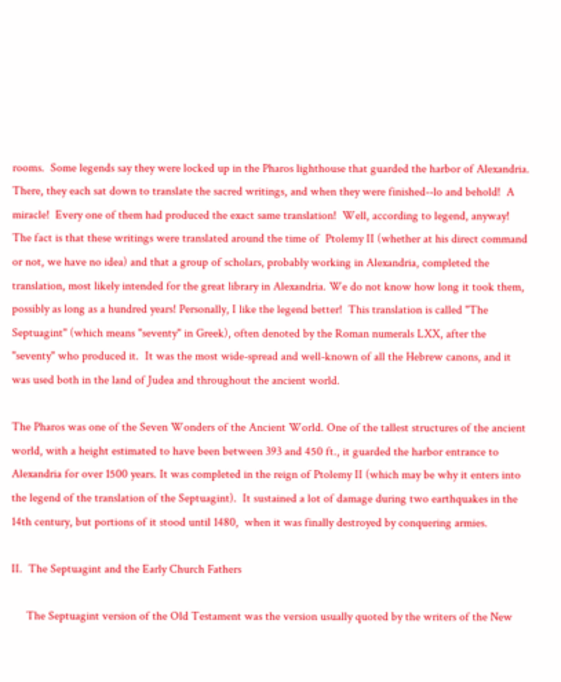rooms.  Some legends say they were locked up in the Pharos lighthouse that guarded the harbor of Alexandria.  There, they each sat down to translate the sacred writings, and when they were finished--lo and behold!  A miracle!  Every one of them had produced the exact same translation!  Well, according to legend, anyway!  The fact is that these writings were translated around the time of  Ptolemy II (whether at his direct command or not, we have no idea) and that a group of scholars, probably working in Alexandria, completed the translation, most likely intended for the great library in Alexandria. We do not know how long it took them, possibly as long as a hundred years! Personally, I like the legend better!  This translation is called "The Septuagint" (which means "seventy" in Greek), often denoted by the Roman numerals LXX, after the "seventy" who produced it.  It was the most wide-spread and well-known of all the Hebrew canons, and it was used both in the land of Judea and throughout the ancient world.

The Pharos was one of the Seven Wonders of the Ancient World. One of the tallest structures of the ancient world, with a height estimated to have been between 393 and 450 ft., it guarded the harbor entrance to Alexandria for over 1500 years. It was completed in the reign of Ptolemy II (which may be why it enters into the legend of the translation of the Septuagint).  It sustained a lot of damage during two earthquakes in the 14th century, but portions of it stood until 1480,  when it was finally destroyed by conquering armies.

II.  The Septuagint and the Early Church Fathers

     The Septuagint version of the Old Testament was the version usually quoted by the writers of the New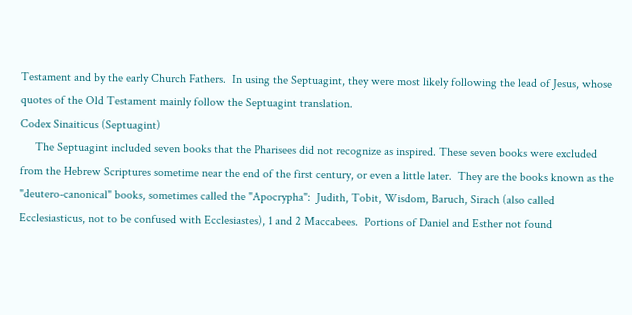Testament and by the early Church Fathers.  In using the Septuagint, they were most likely following the lead of Jesus, whose quotes of the Old Testament mainly follow the Septuagint translation.
Codex Sinaiticus (Septuagint)
     The Septuagint included seven books that the Pharisees did not recognize as inspired. These seven books were excluded from the Hebrew Scriptures sometime near the end of the first century, or even a little later.  They are the books known as the "deutero-canonical" books, sometimes called the "Apocrypha":  Judith, Tobit, Wisdom, Baruch, Sirach (also called Ecclesiasticus, not to be confused with Ecclesiastes), 1 and 2 Maccabees.  Portions of Daniel and Esther not found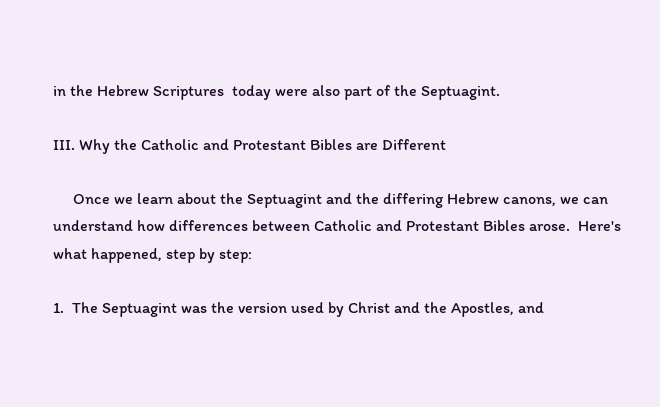in the Hebrew Scriptures  today were also part of the Septuagint.

III. Why the Catholic and Protestant Bibles are Different

     Once we learn about the Septuagint and the differing Hebrew canons, we can understand how differences between Catholic and Protestant Bibles arose.  Here's what happened, step by step:

1.  The Septuagint was the version used by Christ and the Apostles, and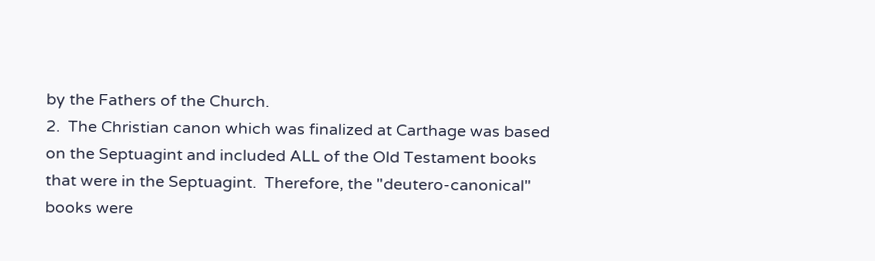by the Fathers of the Church.
2.  The Christian canon which was finalized at Carthage was based on the Septuagint and included ALL of the Old Testament books that were in the Septuagint.  Therefore, the "deutero-canonical" books were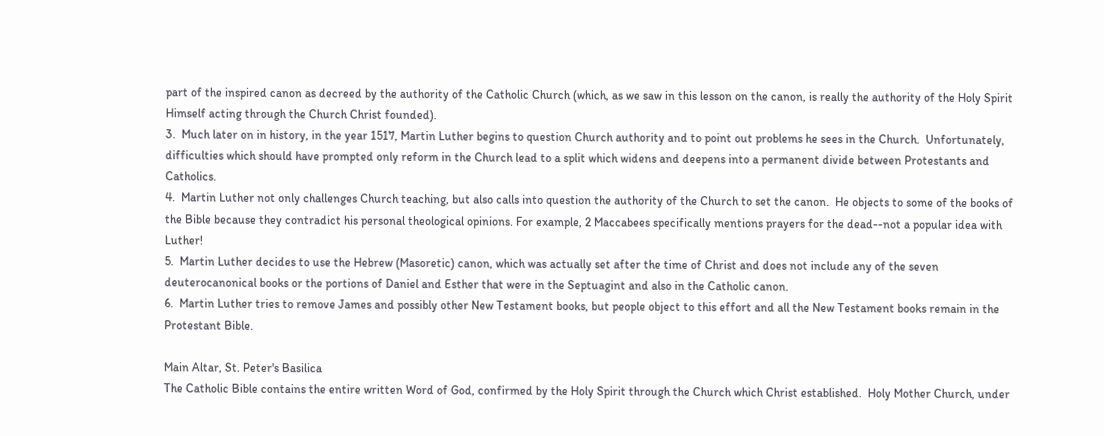part of the inspired canon as decreed by the authority of the Catholic Church (which, as we saw in this lesson on the canon, is really the authority of the Holy Spirit Himself acting through the Church Christ founded).
3.  Much later on in history, in the year 1517, Martin Luther begins to question Church authority and to point out problems he sees in the Church.  Unfortunately, difficulties which should have prompted only reform in the Church lead to a split which widens and deepens into a permanent divide between Protestants and Catholics.
4.  Martin Luther not only challenges Church teaching, but also calls into question the authority of the Church to set the canon.  He objects to some of the books of the Bible because they contradict his personal theological opinions. For example, 2 Maccabees specifically mentions prayers for the dead--not a popular idea with Luther!
5.  Martin Luther decides to use the Hebrew (Masoretic) canon, which was actually set after the time of Christ and does not include any of the seven deuterocanonical books or the portions of Daniel and Esther that were in the Septuagint and also in the Catholic canon.
6.  Martin Luther tries to remove James and possibly other New Testament books, but people object to this effort and all the New Testament books remain in the Protestant Bible.

Main Altar, St. Peter's Basilica
The Catholic Bible contains the entire written Word of God, confirmed by the Holy Spirit through the Church which Christ established.  Holy Mother Church, under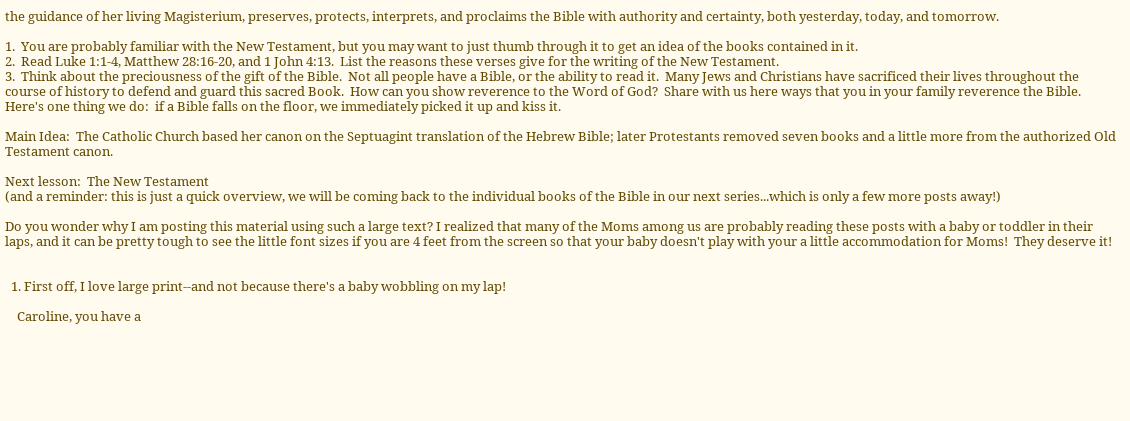the guidance of her living Magisterium, preserves, protects, interprets, and proclaims the Bible with authority and certainty, both yesterday, today, and tomorrow.

1.  You are probably familiar with the New Testament, but you may want to just thumb through it to get an idea of the books contained in it.
2.  Read Luke 1:1-4, Matthew 28:16-20, and 1 John 4:13.  List the reasons these verses give for the writing of the New Testament.
3.  Think about the preciousness of the gift of the Bible.  Not all people have a Bible, or the ability to read it.  Many Jews and Christians have sacrificed their lives throughout the course of history to defend and guard this sacred Book.  How can you show reverence to the Word of God?  Share with us here ways that you in your family reverence the Bible.  Here's one thing we do:  if a Bible falls on the floor, we immediately picked it up and kiss it.

Main Idea:  The Catholic Church based her canon on the Septuagint translation of the Hebrew Bible; later Protestants removed seven books and a little more from the authorized Old Testament canon.

Next lesson:  The New Testament
(and a reminder: this is just a quick overview, we will be coming back to the individual books of the Bible in our next series...which is only a few more posts away!)

Do you wonder why I am posting this material using such a large text? I realized that many of the Moms among us are probably reading these posts with a baby or toddler in their laps, and it can be pretty tough to see the little font sizes if you are 4 feet from the screen so that your baby doesn't play with your a little accommodation for Moms!  They deserve it!


  1. First off, I love large print--and not because there's a baby wobbling on my lap!

    Caroline, you have a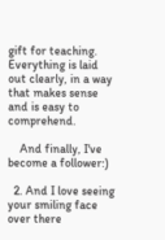gift for teaching. Everything is laid out clearly, in a way that makes sense and is easy to comprehend.

    And finally, I've become a follower:)

  2. And I love seeing your smiling face over there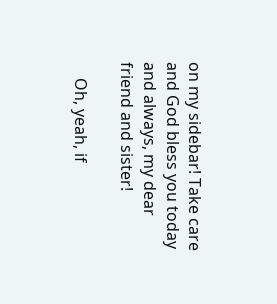on my sidebar! Take care and God bless you today and always, my dear friend and sister!

    Oh, yeah, if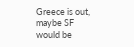Greece is out, maybe SF would be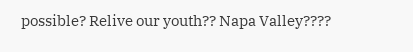possible? Relive our youth?? Napa Valley????